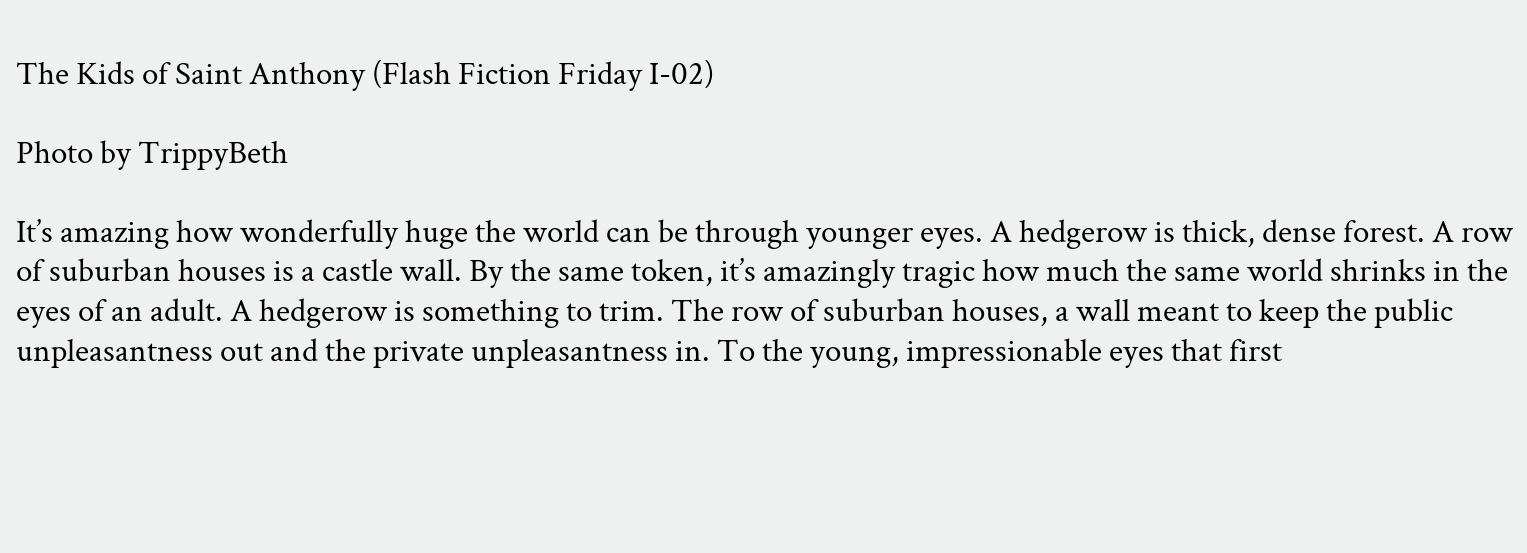The Kids of Saint Anthony (Flash Fiction Friday I-02)

Photo by TrippyBeth

It’s amazing how wonderfully huge the world can be through younger eyes. A hedgerow is thick, dense forest. A row of suburban houses is a castle wall. By the same token, it’s amazingly tragic how much the same world shrinks in the eyes of an adult. A hedgerow is something to trim. The row of suburban houses, a wall meant to keep the public unpleasantness out and the private unpleasantness in. To the young, impressionable eyes that first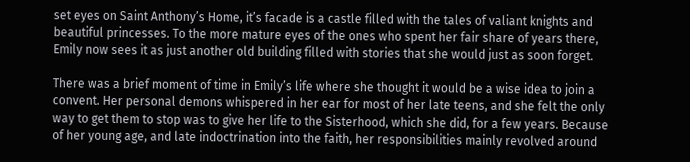set eyes on Saint Anthony’s Home, it’s facade is a castle filled with the tales of valiant knights and beautiful princesses. To the more mature eyes of the ones who spent her fair share of years there, Emily now sees it as just another old building filled with stories that she would just as soon forget.

There was a brief moment of time in Emily’s life where she thought it would be a wise idea to join a convent. Her personal demons whispered in her ear for most of her late teens, and she felt the only way to get them to stop was to give her life to the Sisterhood, which she did, for a few years. Because of her young age, and late indoctrination into the faith, her responsibilities mainly revolved around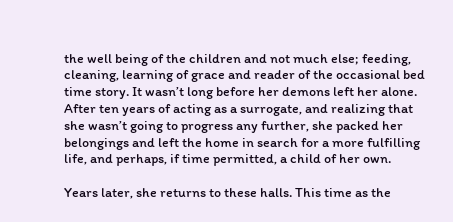the well being of the children and not much else; feeding, cleaning, learning of grace and reader of the occasional bed time story. It wasn’t long before her demons left her alone. After ten years of acting as a surrogate, and realizing that she wasn’t going to progress any further, she packed her belongings and left the home in search for a more fulfilling life, and perhaps, if time permitted, a child of her own.

Years later, she returns to these halls. This time as the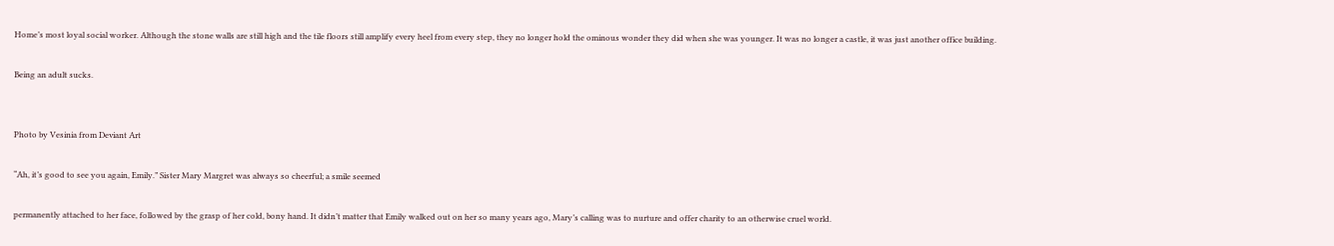Home’s most loyal social worker. Although the stone walls are still high and the tile floors still amplify every heel from every step, they no longer hold the ominous wonder they did when she was younger. It was no longer a castle, it was just another office building.

Being an adult sucks.


Photo by Vesinia from Deviant Art

“Ah, it’s good to see you again, Emily.” Sister Mary Margret was always so cheerful; a smile seemed

permanently attached to her face, followed by the grasp of her cold, bony hand. It didn’t matter that Emily walked out on her so many years ago, Mary’s calling was to nurture and offer charity to an otherwise cruel world.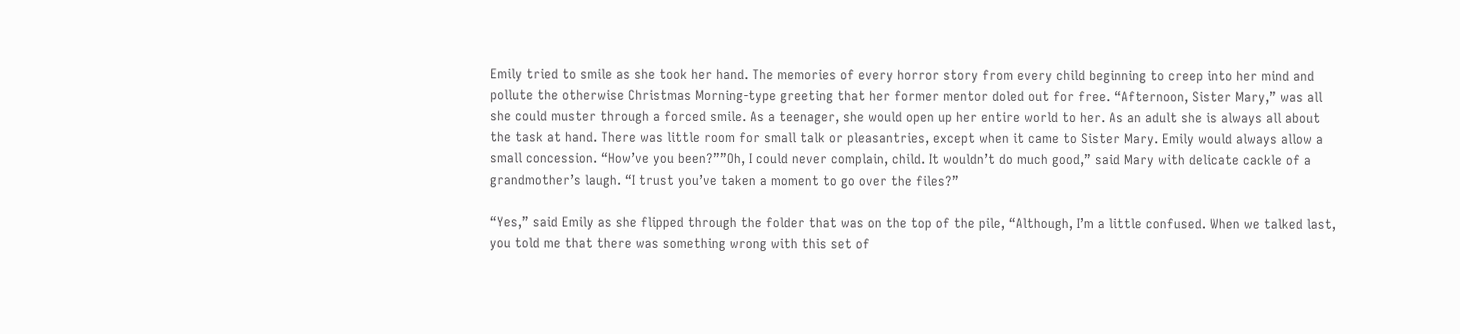Emily tried to smile as she took her hand. The memories of every horror story from every child beginning to creep into her mind and pollute the otherwise Christmas Morning-type greeting that her former mentor doled out for free. “Afternoon, Sister Mary,” was all she could muster through a forced smile. As a teenager, she would open up her entire world to her. As an adult she is always all about the task at hand. There was little room for small talk or pleasantries, except when it came to Sister Mary. Emily would always allow a small concession. “How’ve you been?””Oh, I could never complain, child. It wouldn’t do much good,” said Mary with delicate cackle of a grandmother’s laugh. “I trust you’ve taken a moment to go over the files?”

“Yes,” said Emily as she flipped through the folder that was on the top of the pile, “Although, I’m a little confused. When we talked last, you told me that there was something wrong with this set of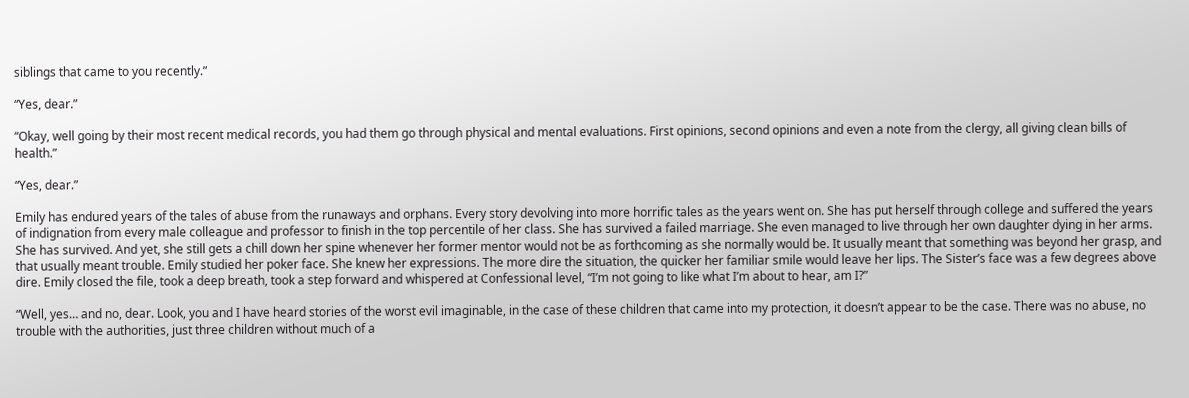siblings that came to you recently.”

“Yes, dear.”

“Okay, well going by their most recent medical records, you had them go through physical and mental evaluations. First opinions, second opinions and even a note from the clergy, all giving clean bills of health.”

“Yes, dear.”

Emily has endured years of the tales of abuse from the runaways and orphans. Every story devolving into more horrific tales as the years went on. She has put herself through college and suffered the years of indignation from every male colleague and professor to finish in the top percentile of her class. She has survived a failed marriage. She even managed to live through her own daughter dying in her arms. She has survived. And yet, she still gets a chill down her spine whenever her former mentor would not be as forthcoming as she normally would be. It usually meant that something was beyond her grasp, and that usually meant trouble. Emily studied her poker face. She knew her expressions. The more dire the situation, the quicker her familiar smile would leave her lips. The Sister’s face was a few degrees above dire. Emily closed the file, took a deep breath, took a step forward and whispered at Confessional level, “I’m not going to like what I’m about to hear, am I?”

“Well, yes… and no, dear. Look, you and I have heard stories of the worst evil imaginable, in the case of these children that came into my protection, it doesn’t appear to be the case. There was no abuse, no trouble with the authorities, just three children without much of a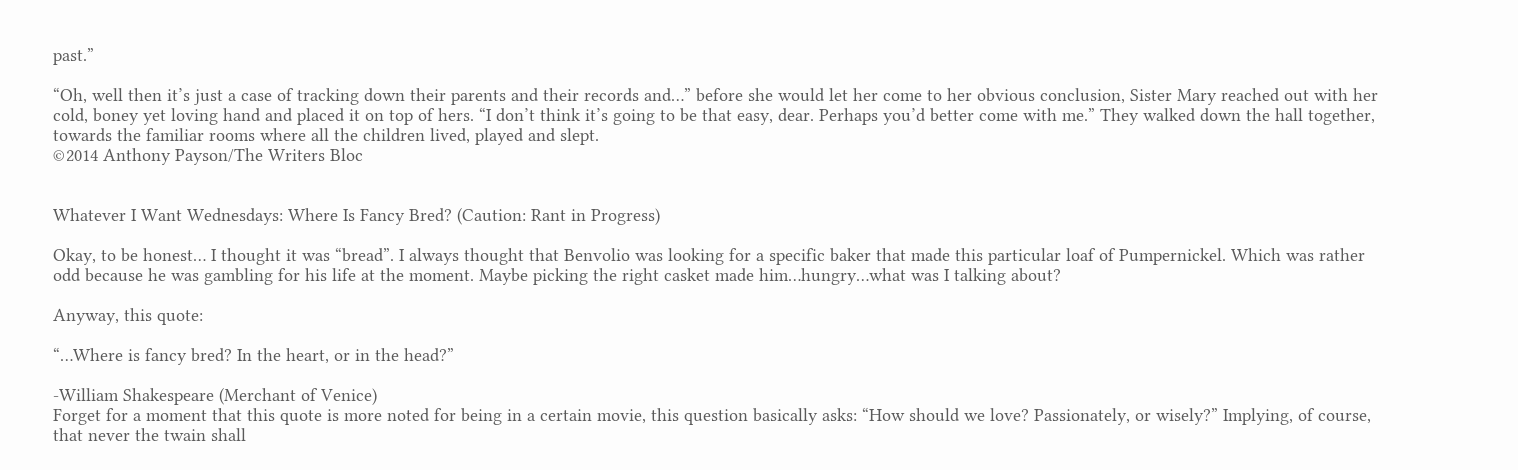past.”

“Oh, well then it’s just a case of tracking down their parents and their records and…” before she would let her come to her obvious conclusion, Sister Mary reached out with her cold, boney yet loving hand and placed it on top of hers. “I don’t think it’s going to be that easy, dear. Perhaps you’d better come with me.” They walked down the hall together, towards the familiar rooms where all the children lived, played and slept.
©2014 Anthony Payson/The Writers Bloc


Whatever I Want Wednesdays: Where Is Fancy Bred? (Caution: Rant in Progress)

Okay, to be honest… I thought it was “bread”. I always thought that Benvolio was looking for a specific baker that made this particular loaf of Pumpernickel. Which was rather odd because he was gambling for his life at the moment. Maybe picking the right casket made him…hungry…what was I talking about?

Anyway, this quote:

“…Where is fancy bred? In the heart, or in the head?”

-William Shakespeare (Merchant of Venice)
Forget for a moment that this quote is more noted for being in a certain movie, this question basically asks: “How should we love? Passionately, or wisely?” Implying, of course, that never the twain shall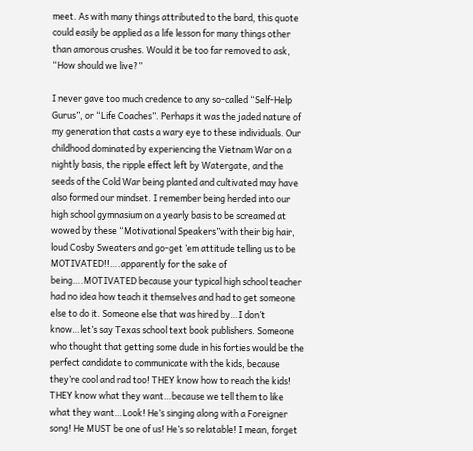meet. As with many things attributed to the bard, this quote could easily be applied as a life lesson for many things other than amorous crushes. Would it be too far removed to ask, “How should we live?”

I never gave too much credence to any so-called “Self-Help Gurus”, or “Life Coaches”. Perhaps it was the jaded nature of my generation that casts a wary eye to these individuals. Our childhood dominated by experiencing the Vietnam War on a nightly basis, the ripple effect left by Watergate, and the seeds of the Cold War being planted and cultivated may have also formed our mindset. I remember being herded into our high school gymnasium on a yearly basis to be screamed at wowed by these “Motivational Speakers”with their big hair, loud Cosby Sweaters and go-get ’em attitude telling us to be MOTIVATED!!….apparently for the sake of being….MOTIVATED because your typical high school teacher had no idea how teach it themselves and had to get someone else to do it. Someone else that was hired by…I don’t know…let’s say Texas school text book publishers. Someone who thought that getting some dude in his forties would be the perfect candidate to communicate with the kids, because they’re cool and rad too! THEY know how to reach the kids! THEY know what they want…because we tell them to like what they want…Look! He’s singing along with a Foreigner song! He MUST be one of us! He’s so relatable! I mean, forget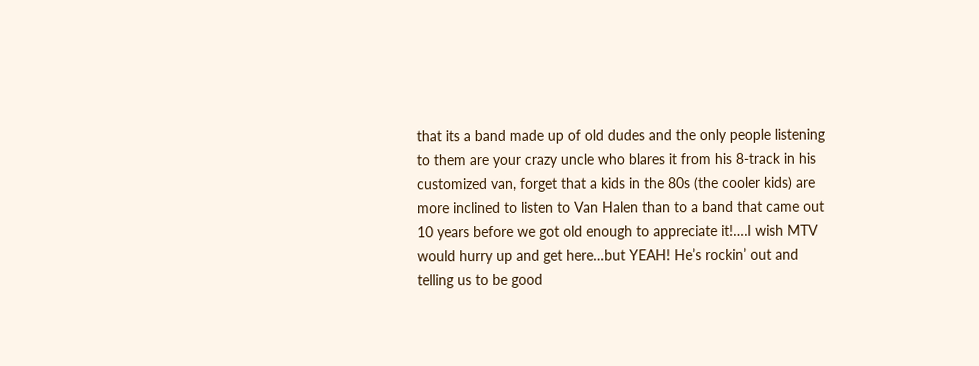that its a band made up of old dudes and the only people listening to them are your crazy uncle who blares it from his 8-track in his customized van, forget that a kids in the 80s (the cooler kids) are more inclined to listen to Van Halen than to a band that came out 10 years before we got old enough to appreciate it!….I wish MTV would hurry up and get here…but YEAH! He’s rockin’ out and telling us to be good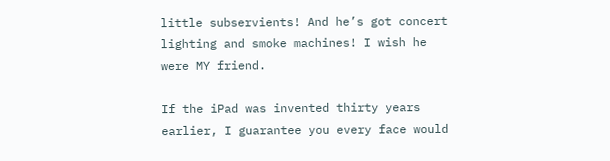little subservients! And he’s got concert lighting and smoke machines! I wish he were MY friend.

If the iPad was invented thirty years earlier, I guarantee you every face would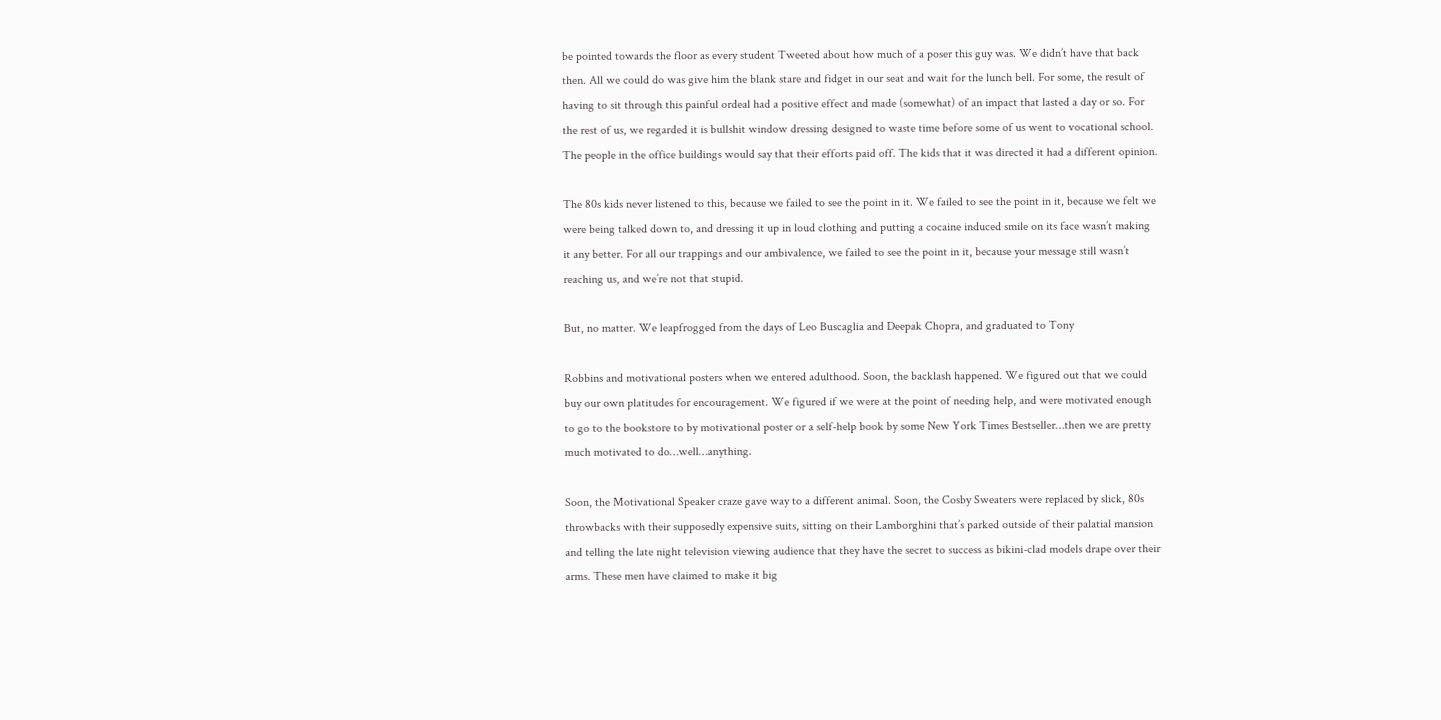be pointed towards the floor as every student Tweeted about how much of a poser this guy was. We didn’t have that back then. All we could do was give him the blank stare and fidget in our seat and wait for the lunch bell. For some, the result of having to sit through this painful ordeal had a positive effect and made (somewhat) of an impact that lasted a day or so. For the rest of us, we regarded it is bullshit window dressing designed to waste time before some of us went to vocational school. The people in the office buildings would say that their efforts paid off. The kids that it was directed it had a different opinion.

The 80s kids never listened to this, because we failed to see the point in it. We failed to see the point in it, because we felt we were being talked down to, and dressing it up in loud clothing and putting a cocaine induced smile on its face wasn’t making it any better. For all our trappings and our ambivalence, we failed to see the point in it, because your message still wasn’t reaching us, and we’re not that stupid.

But, no matter. We leapfrogged from the days of Leo Buscaglia and Deepak Chopra, and graduated to Tony

Robbins and motivational posters when we entered adulthood. Soon, the backlash happened. We figured out that we could buy our own platitudes for encouragement. We figured if we were at the point of needing help, and were motivated enough to go to the bookstore to by motivational poster or a self-help book by some New York Times Bestseller…then we are pretty much motivated to do…well…anything.

Soon, the Motivational Speaker craze gave way to a different animal. Soon, the Cosby Sweaters were replaced by slick, 80s throwbacks with their supposedly expensive suits, sitting on their Lamborghini that’s parked outside of their palatial mansion and telling the late night television viewing audience that they have the secret to success as bikini-clad models drape over their arms. These men have claimed to make it big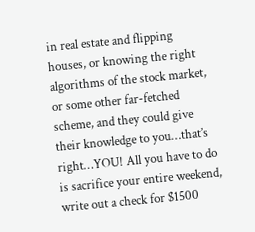in real estate and flipping houses, or knowing the right algorithms of the stock market, or some other far-fetched scheme, and they could give their knowledge to you…that’s right…YOU! All you have to do is sacrifice your entire weekend, write out a check for $1500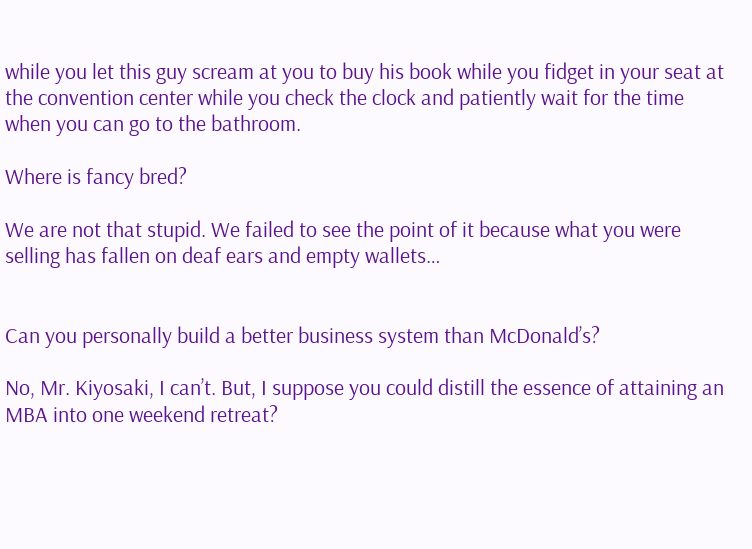while you let this guy scream at you to buy his book while you fidget in your seat at the convention center while you check the clock and patiently wait for the time when you can go to the bathroom.

Where is fancy bred?

We are not that stupid. We failed to see the point of it because what you were selling has fallen on deaf ears and empty wallets…


Can you personally build a better business system than McDonald’s?

No, Mr. Kiyosaki, I can’t. But, I suppose you could distill the essence of attaining an MBA into one weekend retreat?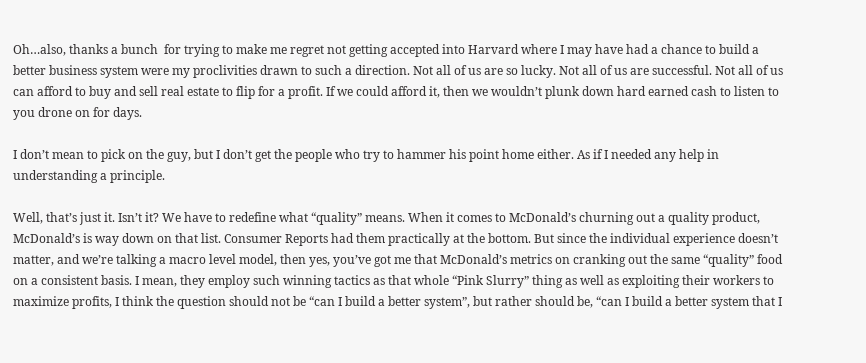Oh…also, thanks a bunch  for trying to make me regret not getting accepted into Harvard where I may have had a chance to build a better business system were my proclivities drawn to such a direction. Not all of us are so lucky. Not all of us are successful. Not all of us can afford to buy and sell real estate to flip for a profit. If we could afford it, then we wouldn’t plunk down hard earned cash to listen to you drone on for days.

I don’t mean to pick on the guy, but I don’t get the people who try to hammer his point home either. As if I needed any help in understanding a principle.

Well, that’s just it. Isn’t it? We have to redefine what “quality” means. When it comes to McDonald’s churning out a quality product, McDonald’s is way down on that list. Consumer Reports had them practically at the bottom. But since the individual experience doesn’t matter, and we’re talking a macro level model, then yes, you’ve got me that McDonald’s metrics on cranking out the same “quality” food on a consistent basis. I mean, they employ such winning tactics as that whole “Pink Slurry” thing as well as exploiting their workers to maximize profits, I think the question should not be “can I build a better system”, but rather should be, “can I build a better system that I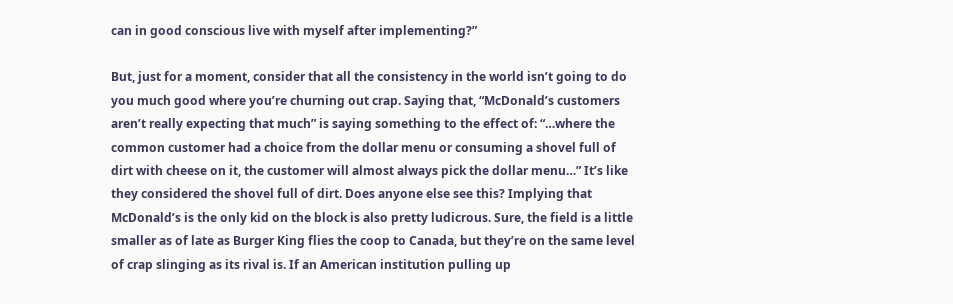can in good conscious live with myself after implementing?”

But, just for a moment, consider that all the consistency in the world isn’t going to do you much good where you’re churning out crap. Saying that, “McDonald’s customers aren’t really expecting that much” is saying something to the effect of: “…where the common customer had a choice from the dollar menu or consuming a shovel full of dirt with cheese on it, the customer will almost always pick the dollar menu…” It’s like they considered the shovel full of dirt. Does anyone else see this? Implying that McDonald’s is the only kid on the block is also pretty ludicrous. Sure, the field is a little smaller as of late as Burger King flies the coop to Canada, but they’re on the same level of crap slinging as its rival is. If an American institution pulling up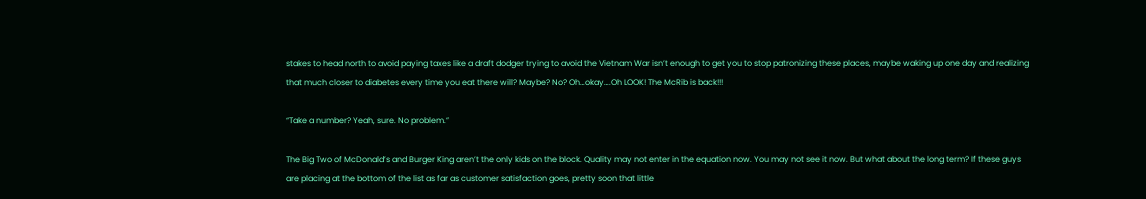stakes to head north to avoid paying taxes like a draft dodger trying to avoid the Vietnam War isn’t enough to get you to stop patronizing these places, maybe waking up one day and realizing that much closer to diabetes every time you eat there will? Maybe? No? Oh…okay….Oh LOOK! The McRib is back!!!

“Take a number? Yeah, sure. No problem.”

The Big Two of McDonald’s and Burger King aren’t the only kids on the block. Quality may not enter in the equation now. You may not see it now. But what about the long term? If these guys are placing at the bottom of the list as far as customer satisfaction goes, pretty soon that little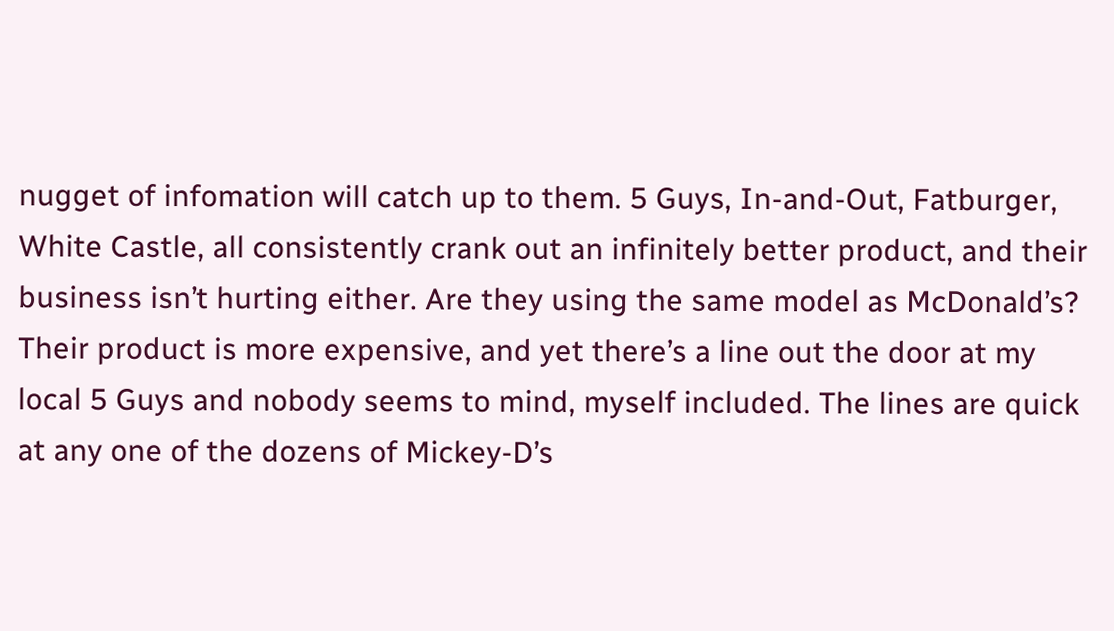nugget of infomation will catch up to them. 5 Guys, In-and-Out, Fatburger, White Castle, all consistently crank out an infinitely better product, and their business isn’t hurting either. Are they using the same model as McDonald’s? Their product is more expensive, and yet there’s a line out the door at my local 5 Guys and nobody seems to mind, myself included. The lines are quick at any one of the dozens of Mickey-D’s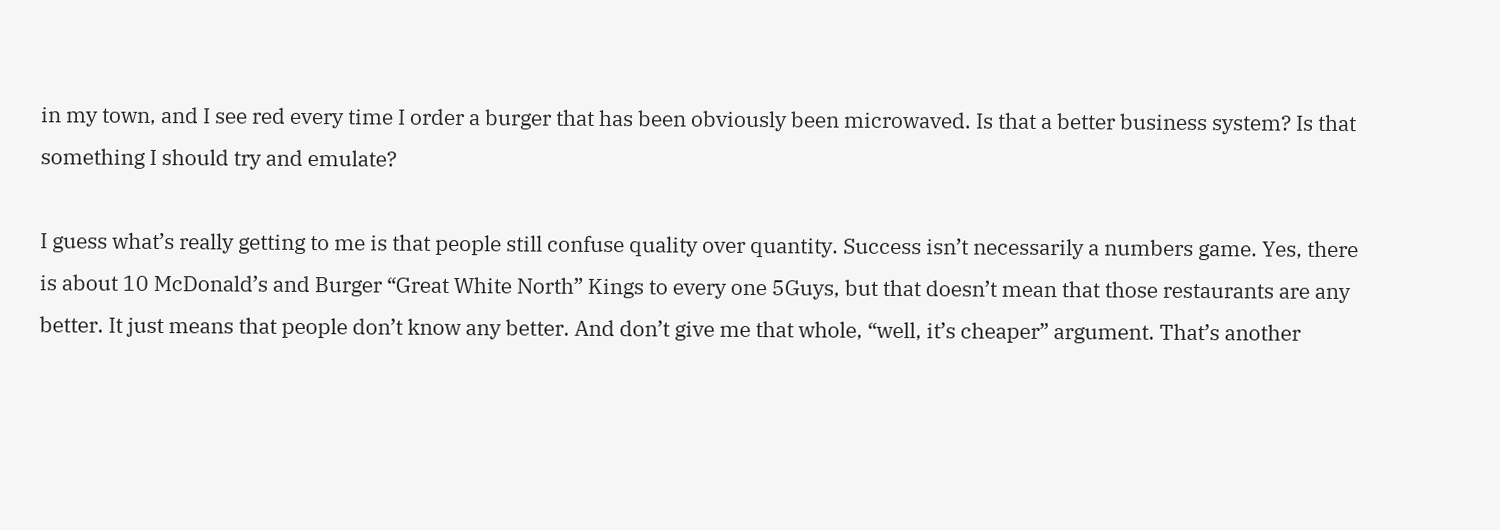in my town, and I see red every time I order a burger that has been obviously been microwaved. Is that a better business system? Is that something I should try and emulate?

I guess what’s really getting to me is that people still confuse quality over quantity. Success isn’t necessarily a numbers game. Yes, there is about 10 McDonald’s and Burger “Great White North” Kings to every one 5Guys, but that doesn’t mean that those restaurants are any better. It just means that people don’t know any better. And don’t give me that whole, “well, it’s cheaper” argument. That’s another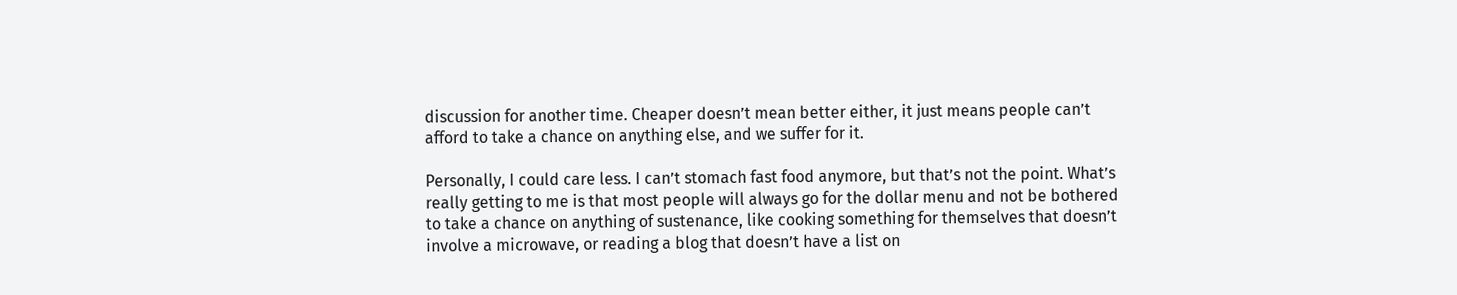discussion for another time. Cheaper doesn’t mean better either, it just means people can’t afford to take a chance on anything else, and we suffer for it.

Personally, I could care less. I can’t stomach fast food anymore, but that’s not the point. What’s really getting to me is that most people will always go for the dollar menu and not be bothered to take a chance on anything of sustenance, like cooking something for themselves that doesn’t involve a microwave, or reading a blog that doesn’t have a list on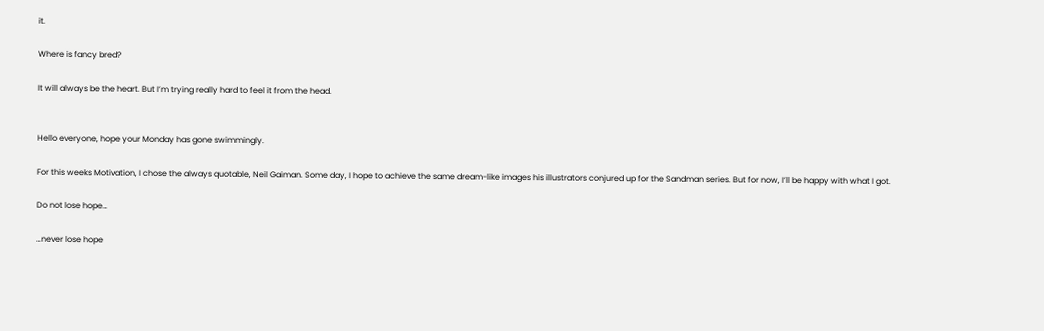it.

Where is fancy bred?

It will always be the heart. But I’m trying really hard to feel it from the head.


Hello everyone, hope your Monday has gone swimmingly.

For this weeks Motivation, I chose the always quotable, Neil Gaiman. Some day, I hope to achieve the same dream-like images his illustrators conjured up for the Sandman series. But for now, I’ll be happy with what I got.

Do not lose hope…

…never lose hope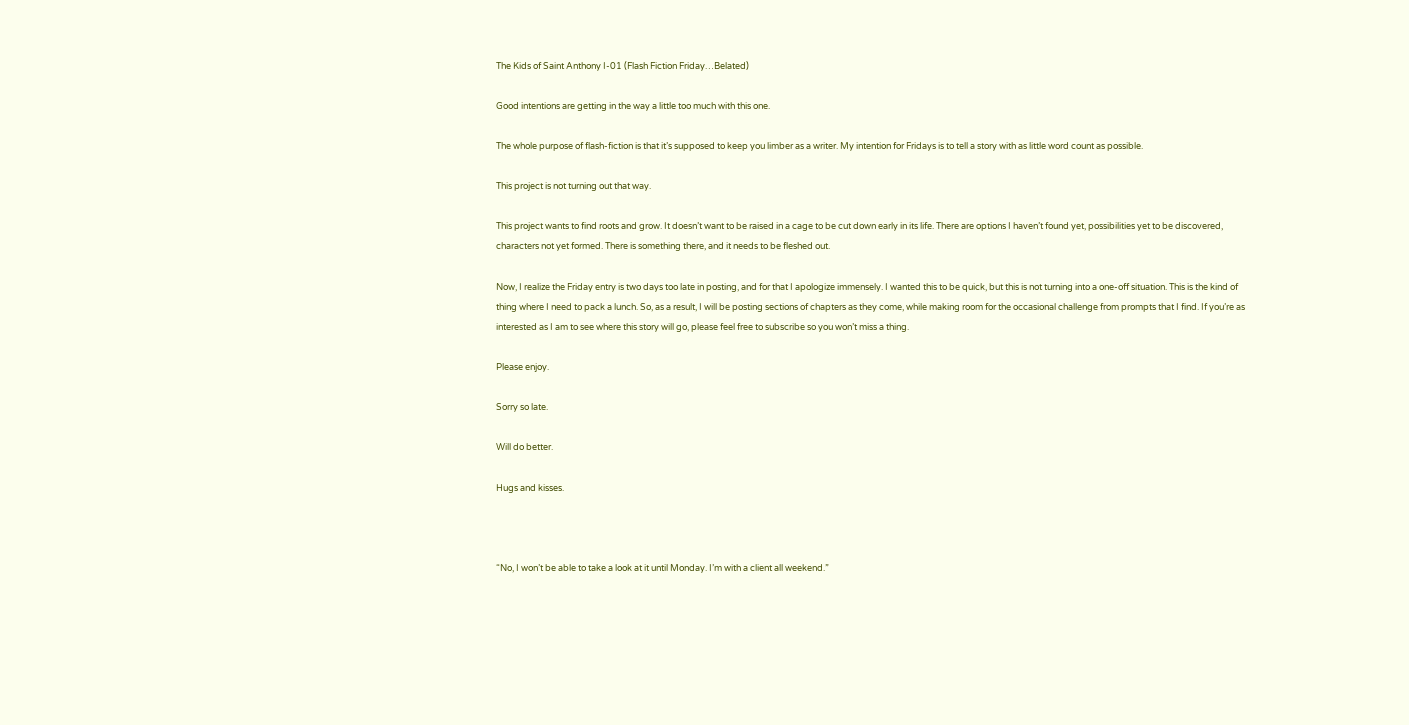The Kids of Saint Anthony I-01 (Flash Fiction Friday…Belated)

Good intentions are getting in the way a little too much with this one.

The whole purpose of flash-fiction is that it’s supposed to keep you limber as a writer. My intention for Fridays is to tell a story with as little word count as possible.

This project is not turning out that way.

This project wants to find roots and grow. It doesn’t want to be raised in a cage to be cut down early in its life. There are options I haven’t found yet, possibilities yet to be discovered, characters not yet formed. There is something there, and it needs to be fleshed out.

Now, I realize the Friday entry is two days too late in posting, and for that I apologize immensely. I wanted this to be quick, but this is not turning into a one-off situation. This is the kind of thing where I need to pack a lunch. So, as a result, I will be posting sections of chapters as they come, while making room for the occasional challenge from prompts that I find. If you’re as interested as I am to see where this story will go, please feel free to subscribe so you won’t miss a thing.

Please enjoy.

Sorry so late.

Will do better.

Hugs and kisses.



“No, I won’t be able to take a look at it until Monday. I’m with a client all weekend.”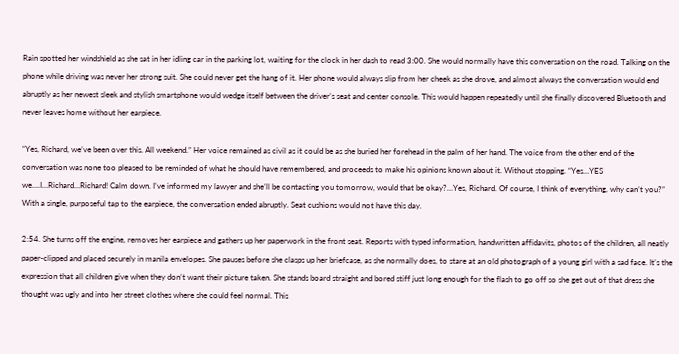Rain spotted her windshield as she sat in her idling car in the parking lot, waiting for the clock in her dash to read 3:00. She would normally have this conversation on the road. Talking on the phone while driving was never her strong suit. She could never get the hang of it. Her phone would always slip from her cheek as she drove, and almost always the conversation would end abruptly as her newest sleek and stylish smartphone would wedge itself between the driver’s seat and center console. This would happen repeatedly until she finally discovered Bluetooth and never leaves home without her earpiece.

“Yes, Richard, we’ve been over this. All weekend.” Her voice remained as civil as it could be as she buried her forehead in the palm of her hand. The voice from the other end of the conversation was none too pleased to be reminded of what he should have remembered, and proceeds to make his opinions known about it. Without stopping. “Yes…YES we….I…Richard…Richard! Calm down. I’ve informed my lawyer and she’ll be contacting you tomorrow, would that be okay?…Yes, Richard. Of course, I think of everything, why can’t you?” With a single, purposeful tap to the earpiece, the conversation ended abruptly. Seat cushions would not have this day.

2:54. She turns off the engine, removes her earpiece and gathers up her paperwork in the front seat. Reports with typed information, handwritten affidavits, photos of the children, all neatly paper-clipped and placed securely in manila envelopes. She pauses before she clasps up her briefcase, as she normally does, to stare at an old photograph of a young girl with a sad face. It’s the expression that all children give when they don’t want their picture taken. She stands board straight and bored stiff just long enough for the flash to go off so she get out of that dress she thought was ugly and into her street clothes where she could feel normal. This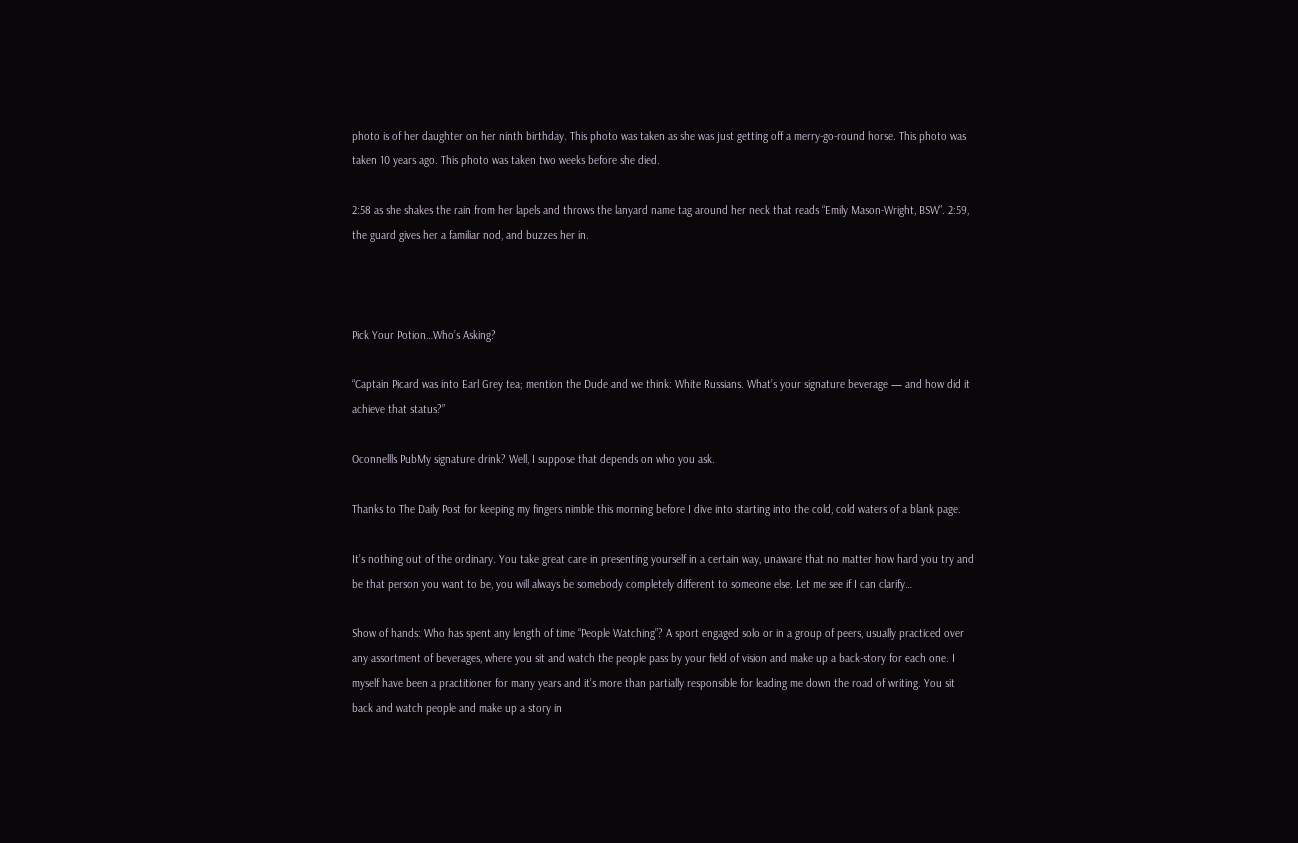photo is of her daughter on her ninth birthday. This photo was taken as she was just getting off a merry-go-round horse. This photo was taken 10 years ago. This photo was taken two weeks before she died.

2:58 as she shakes the rain from her lapels and throws the lanyard name tag around her neck that reads “Emily Mason-Wright, BSW”. 2:59, the guard gives her a familiar nod, and buzzes her in.



Pick Your Potion…Who’s Asking?

“Captain Picard was into Earl Grey tea; mention the Dude and we think: White Russians. What’s your signature beverage — and how did it achieve that status?”

Oconnellls PubMy signature drink? Well, I suppose that depends on who you ask.

Thanks to The Daily Post for keeping my fingers nimble this morning before I dive into starting into the cold, cold waters of a blank page.

It’s nothing out of the ordinary. You take great care in presenting yourself in a certain way, unaware that no matter how hard you try and be that person you want to be, you will always be somebody completely different to someone else. Let me see if I can clarify…

Show of hands: Who has spent any length of time “People Watching”? A sport engaged solo or in a group of peers, usually practiced over any assortment of beverages, where you sit and watch the people pass by your field of vision and make up a back-story for each one. I myself have been a practitioner for many years and it’s more than partially responsible for leading me down the road of writing. You sit back and watch people and make up a story in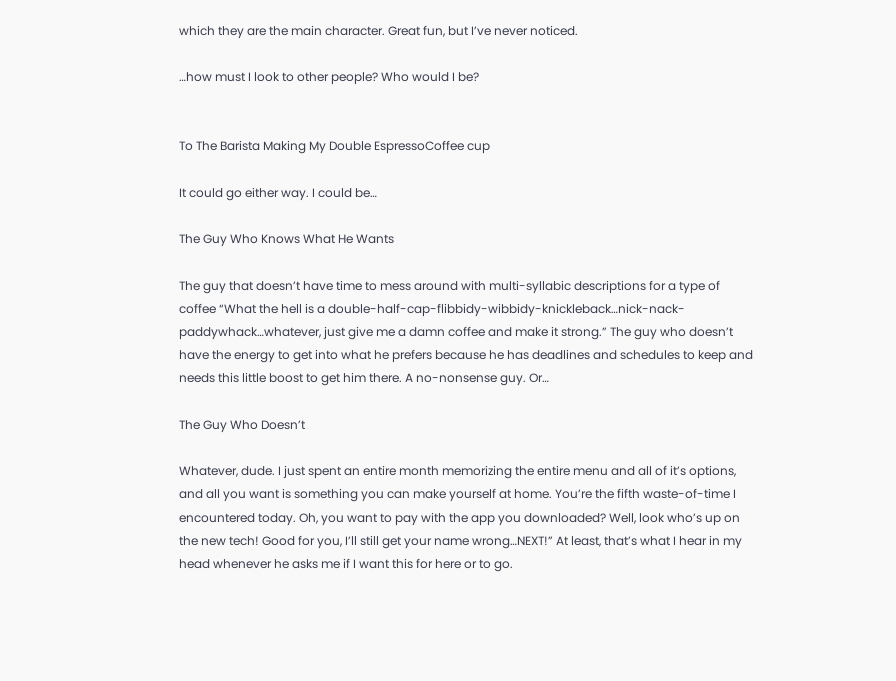which they are the main character. Great fun, but I’ve never noticed.

…how must I look to other people? Who would I be?


To The Barista Making My Double EspressoCoffee cup

It could go either way. I could be…

The Guy Who Knows What He Wants

The guy that doesn’t have time to mess around with multi-syllabic descriptions for a type of coffee “What the hell is a double-half-cap-flibbidy-wibbidy-knickleback…nick-nack-paddywhack…whatever, just give me a damn coffee and make it strong.” The guy who doesn’t have the energy to get into what he prefers because he has deadlines and schedules to keep and needs this little boost to get him there. A no-nonsense guy. Or…

The Guy Who Doesn’t

Whatever, dude. I just spent an entire month memorizing the entire menu and all of it’s options, and all you want is something you can make yourself at home. You’re the fifth waste-of-time I encountered today. Oh, you want to pay with the app you downloaded? Well, look who’s up on the new tech! Good for you, I’ll still get your name wrong…NEXT!” At least, that’s what I hear in my head whenever he asks me if I want this for here or to go.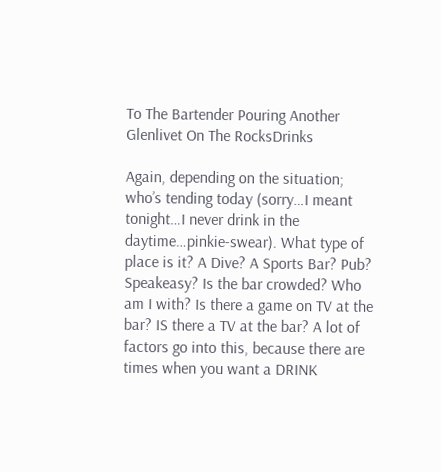To The Bartender Pouring Another Glenlivet On The RocksDrinks

Again, depending on the situation; who’s tending today (sorry…I meant tonight…I never drink in the daytime…pinkie-swear). What type of place is it? A Dive? A Sports Bar? Pub? Speakeasy? Is the bar crowded? Who am I with? Is there a game on TV at the bar? IS there a TV at the bar? A lot of factors go into this, because there are times when you want a DRINK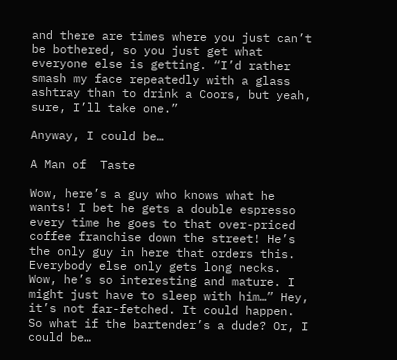and there are times where you just can’t be bothered, so you just get what everyone else is getting. “I’d rather smash my face repeatedly with a glass ashtray than to drink a Coors, but yeah, sure, I’ll take one.”

Anyway, I could be…

A Man of  Taste

Wow, here’s a guy who knows what he wants! I bet he gets a double espresso every time he goes to that over-priced coffee franchise down the street! He’s the only guy in here that orders this. Everybody else only gets long necks. Wow, he’s so interesting and mature. I might just have to sleep with him…” Hey, it’s not far-fetched. It could happen. So what if the bartender’s a dude? Or, I could be…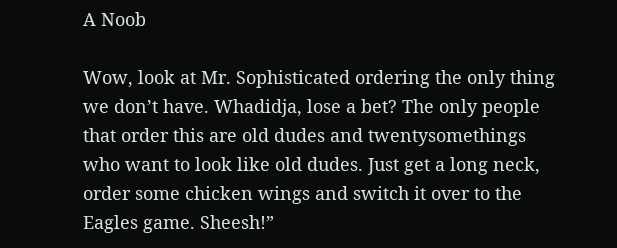A Noob

Wow, look at Mr. Sophisticated ordering the only thing we don’t have. Whadidja, lose a bet? The only people that order this are old dudes and twentysomethings who want to look like old dudes. Just get a long neck, order some chicken wings and switch it over to the Eagles game. Sheesh!”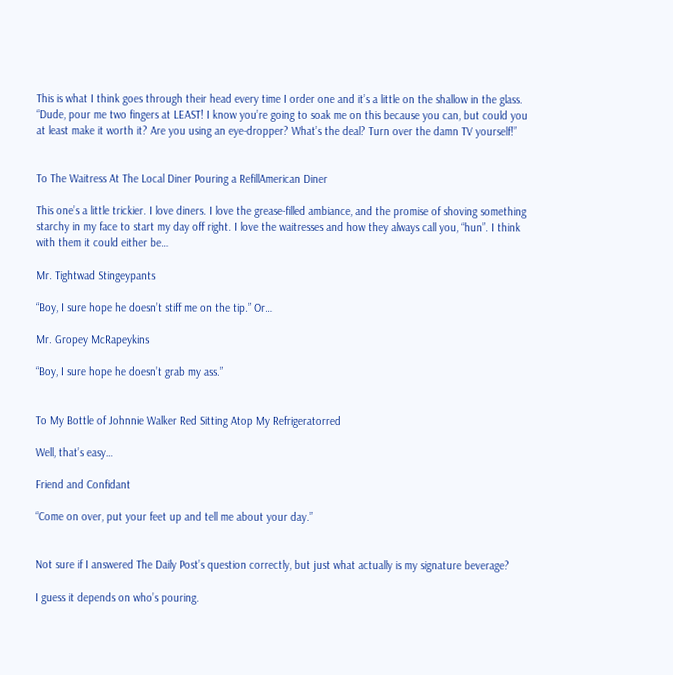This is what I think goes through their head every time I order one and it’s a little on the shallow in the glass. “Dude, pour me two fingers at LEAST! I know you’re going to soak me on this because you can, but could you at least make it worth it? Are you using an eye-dropper? What’s the deal? Turn over the damn TV yourself!”


To The Waitress At The Local Diner Pouring a RefillAmerican Diner

This one’s a little trickier. I love diners. I love the grease-filled ambiance, and the promise of shoving something starchy in my face to start my day off right. I love the waitresses and how they always call you, “hun”. I think with them it could either be…

Mr. Tightwad Stingeypants

“Boy, I sure hope he doesn’t stiff me on the tip.” Or…

Mr. Gropey McRapeykins

“Boy, I sure hope he doesn’t grab my ass.”


To My Bottle of Johnnie Walker Red Sitting Atop My Refrigeratorred

Well, that’s easy…

Friend and Confidant

“Come on over, put your feet up and tell me about your day.”


Not sure if I answered The Daily Post’s question correctly, but just what actually is my signature beverage?

I guess it depends on who’s pouring.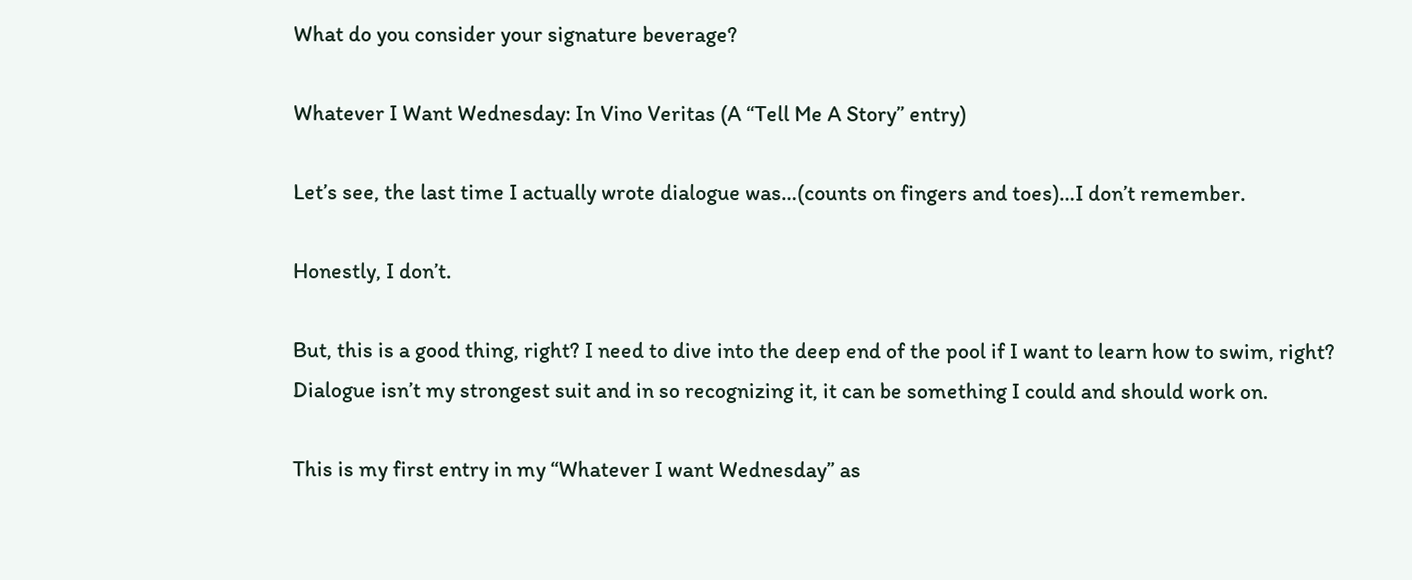What do you consider your signature beverage?

Whatever I Want Wednesday: In Vino Veritas (A “Tell Me A Story” entry)

Let’s see, the last time I actually wrote dialogue was…(counts on fingers and toes)…I don’t remember.

Honestly, I don’t.

But, this is a good thing, right? I need to dive into the deep end of the pool if I want to learn how to swim, right? Dialogue isn’t my strongest suit and in so recognizing it, it can be something I could and should work on.

This is my first entry in my “Whatever I want Wednesday” as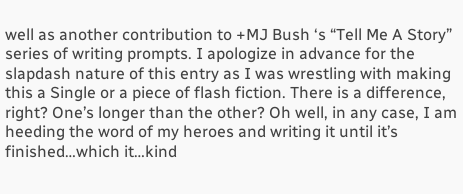well as another contribution to +MJ Bush ‘s “Tell Me A Story” series of writing prompts. I apologize in advance for the slapdash nature of this entry as I was wrestling with making this a Single or a piece of flash fiction. There is a difference, right? One’s longer than the other? Oh well, in any case, I am heeding the word of my heroes and writing it until it’s finished…which it…kind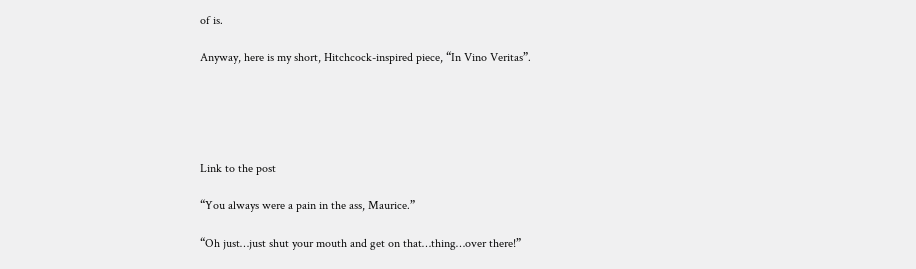of is.

Anyway, here is my short, Hitchcock-inspired piece, “In Vino Veritas”.





Link to the post

“You always were a pain in the ass, Maurice.”

“Oh just…just shut your mouth and get on that…thing…over there!”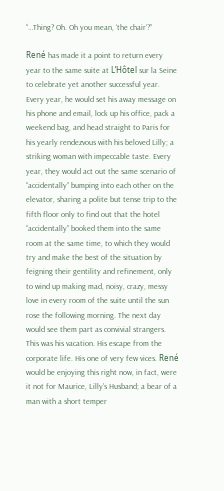“…Thing? Oh. Oh you mean, ‘the chair‘?”

René has made it a point to return every year to the same suite at L’Hôtel sur la Seine to celebrate yet another successful year. Every year, he would set his away message on his phone and email, lock up his office, pack a weekend bag, and head straight to Paris for his yearly rendezvous with his beloved Lilly; a striking woman with impeccable taste. Every year, they would act out the same scenario of “accidentally” bumping into each other on the elevator, sharing a polite but tense trip to the fifth floor only to find out that the hotel “accidentally” booked them into the same room at the same time, to which they would try and make the best of the situation by feigning their gentility and refinement, only to wind up making mad, noisy, crazy, messy love in every room of the suite until the sun rose the following morning. The next day would see them part as convivial strangers. This was his vacation. His escape from the corporate life. His one of very few vices. René would be enjoying this right now, in fact, were it not for Maurice, Lilly’s Husband; a bear of a man with a short temper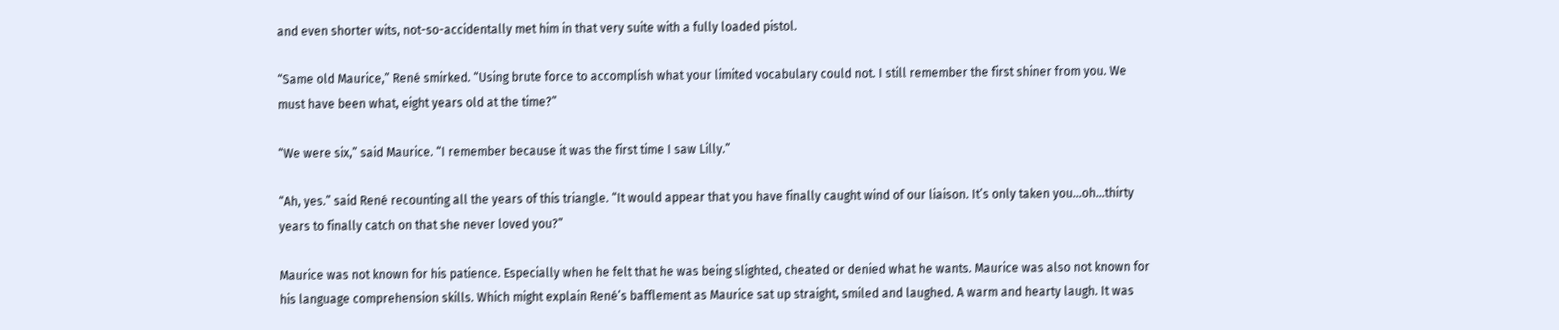and even shorter wits, not-so-accidentally met him in that very suite with a fully loaded pistol.

“Same old Maurice,” René smirked. “Using brute force to accomplish what your limited vocabulary could not. I still remember the first shiner from you. We must have been what, eight years old at the time?”

“We were six,” said Maurice. “I remember because it was the first time I saw Lilly.”

“Ah, yes.” said René recounting all the years of this triangle. “It would appear that you have finally caught wind of our liaison. It’s only taken you…oh…thirty years to finally catch on that she never loved you?”

Maurice was not known for his patience. Especially when he felt that he was being slighted, cheated or denied what he wants. Maurice was also not known for his language comprehension skills. Which might explain René’s bafflement as Maurice sat up straight, smiled and laughed. A warm and hearty laugh. It was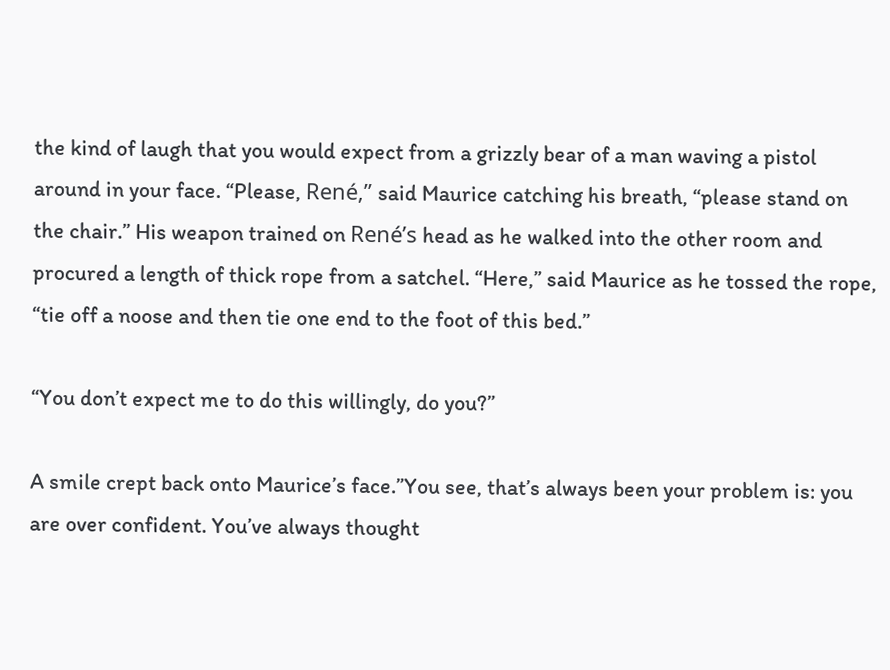the kind of laugh that you would expect from a grizzly bear of a man waving a pistol around in your face. “Please, René,” said Maurice catching his breath, “please stand on the chair.” His weapon trained on René’s head as he walked into the other room and procured a length of thick rope from a satchel. “Here,” said Maurice as he tossed the rope, “tie off a noose and then tie one end to the foot of this bed.”

“You don’t expect me to do this willingly, do you?”

A smile crept back onto Maurice’s face.”You see, that’s always been your problem is: you are over confident. You’ve always thought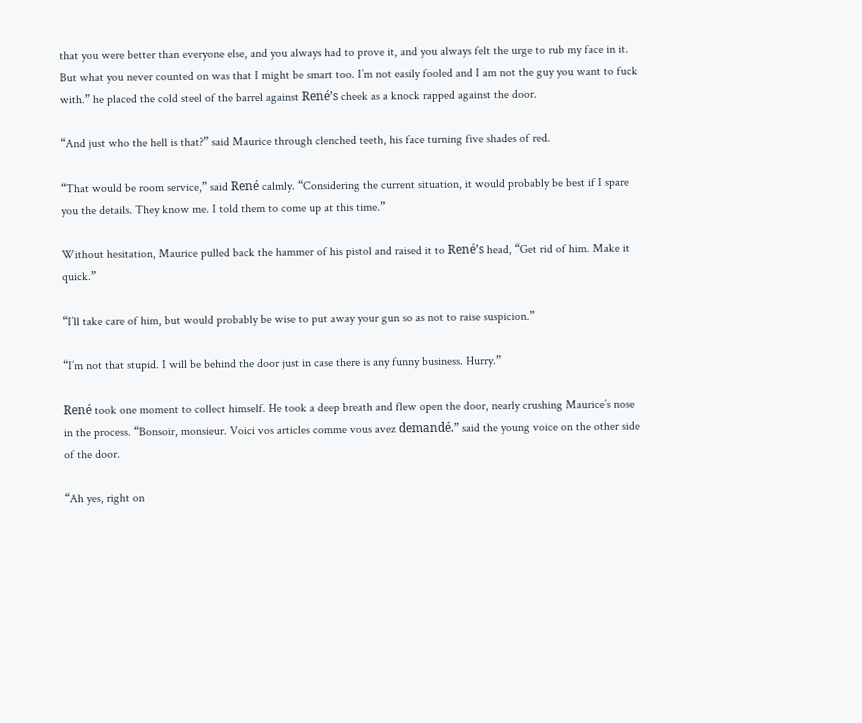that you were better than everyone else, and you always had to prove it, and you always felt the urge to rub my face in it. But what you never counted on was that I might be smart too. I’m not easily fooled and I am not the guy you want to fuck with.” he placed the cold steel of the barrel against René’s cheek as a knock rapped against the door.

“And just who the hell is that?” said Maurice through clenched teeth, his face turning five shades of red.

“That would be room service,” said René calmly. “Considering the current situation, it would probably be best if I spare you the details. They know me. I told them to come up at this time.”

Without hesitation, Maurice pulled back the hammer of his pistol and raised it to René’s head, “Get rid of him. Make it quick.”

“I’ll take care of him, but would probably be wise to put away your gun so as not to raise suspicion.”

“I’m not that stupid. I will be behind the door just in case there is any funny business. Hurry.”

René took one moment to collect himself. He took a deep breath and flew open the door, nearly crushing Maurice’s nose in the process. “Bonsoir, monsieur. Voici vos articles comme vous avez demandé.” said the young voice on the other side of the door.

“Ah yes, right on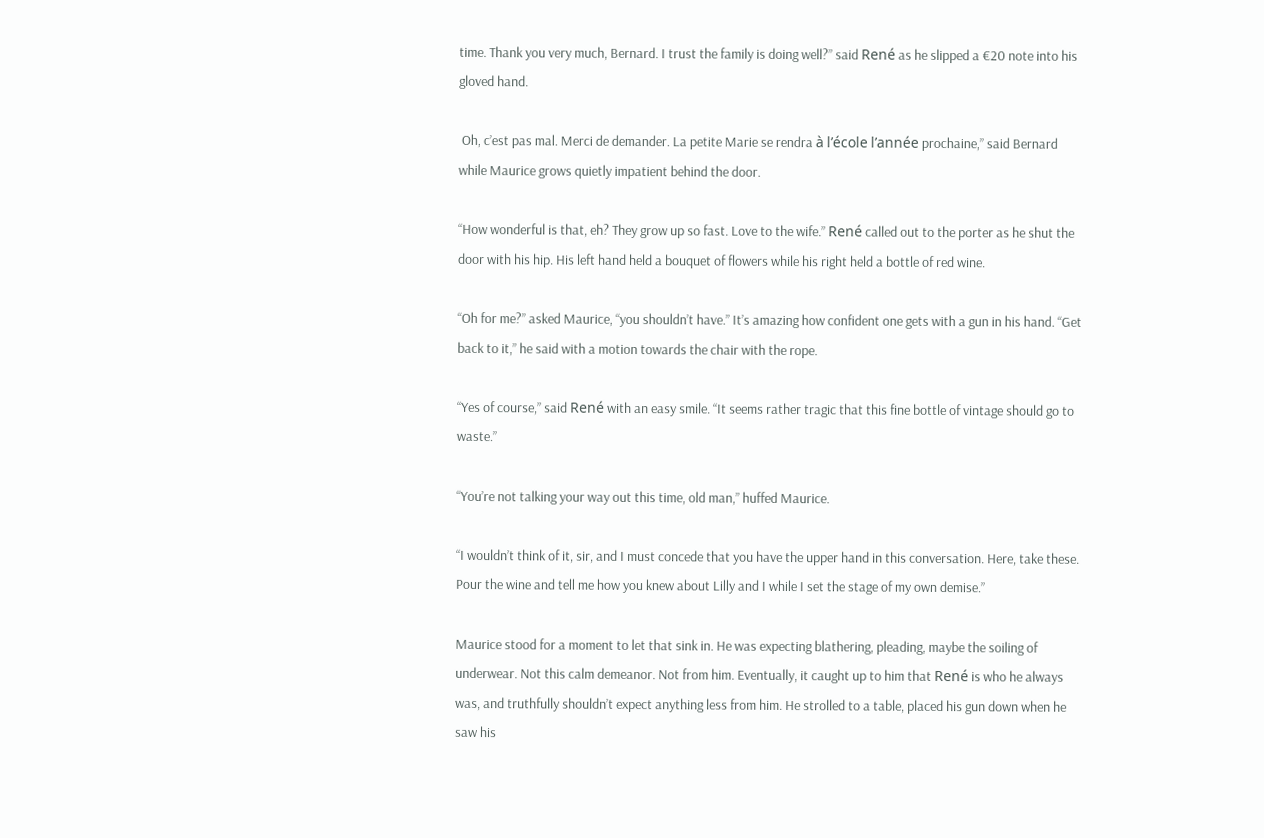time. Thank you very much, Bernard. I trust the family is doing well?” said René as he slipped a €20 note into his gloved hand.

 Oh, c’est pas mal. Merci de demander. La petite Marie se rendra à l’école l’année prochaine,” said Bernard while Maurice grows quietly impatient behind the door.

“How wonderful is that, eh? They grow up so fast. Love to the wife.” René called out to the porter as he shut the door with his hip. His left hand held a bouquet of flowers while his right held a bottle of red wine.

“Oh for me?” asked Maurice, “you shouldn’t have.” It’s amazing how confident one gets with a gun in his hand. “Get back to it,” he said with a motion towards the chair with the rope.

“Yes of course,” said René with an easy smile. “It seems rather tragic that this fine bottle of vintage should go to waste.”

“You’re not talking your way out this time, old man,” huffed Maurice.

“I wouldn’t think of it, sir, and I must concede that you have the upper hand in this conversation. Here, take these. Pour the wine and tell me how you knew about Lilly and I while I set the stage of my own demise.”

Maurice stood for a moment to let that sink in. He was expecting blathering, pleading, maybe the soiling of underwear. Not this calm demeanor. Not from him. Eventually, it caught up to him that René is who he always was, and truthfully shouldn’t expect anything less from him. He strolled to a table, placed his gun down when he saw his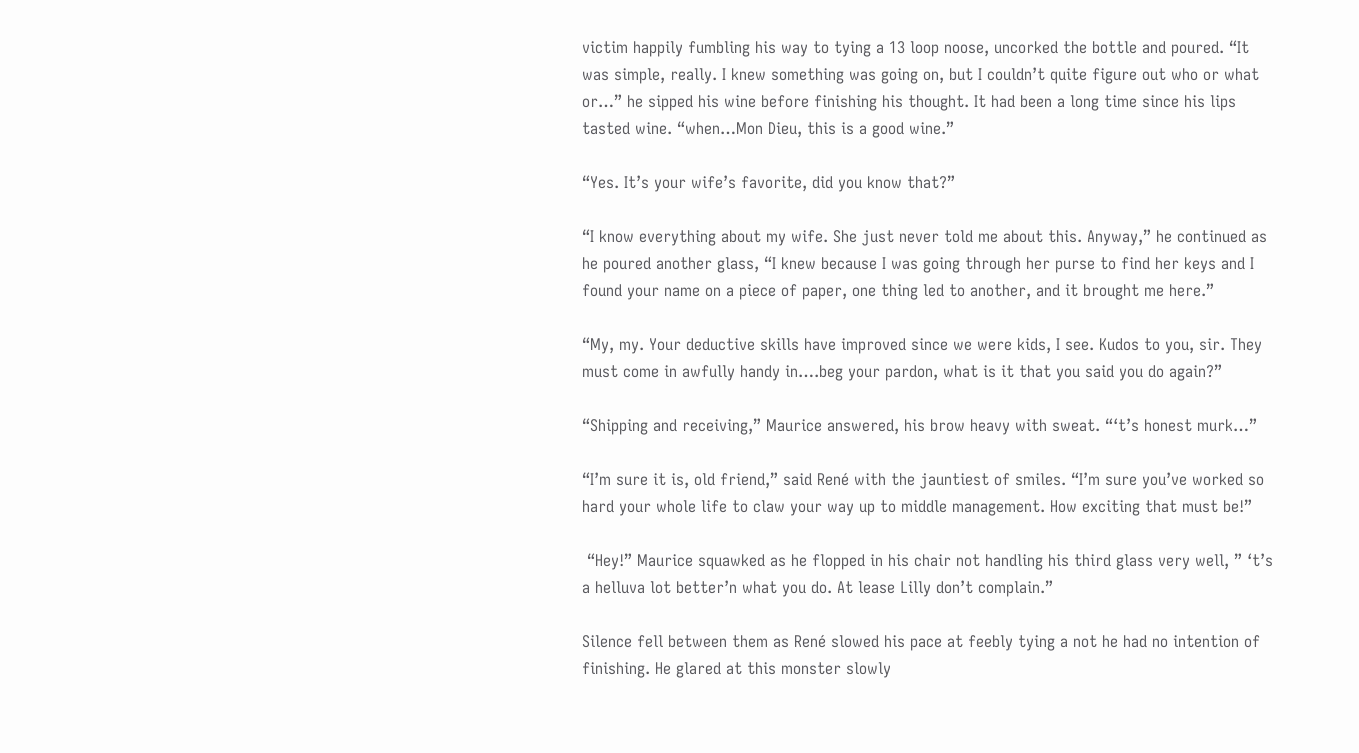victim happily fumbling his way to tying a 13 loop noose, uncorked the bottle and poured. “It was simple, really. I knew something was going on, but I couldn’t quite figure out who or what or…” he sipped his wine before finishing his thought. It had been a long time since his lips tasted wine. “when…Mon Dieu, this is a good wine.”

“Yes. It’s your wife’s favorite, did you know that?”

“I know everything about my wife. She just never told me about this. Anyway,” he continued as he poured another glass, “I knew because I was going through her purse to find her keys and I found your name on a piece of paper, one thing led to another, and it brought me here.”

“My, my. Your deductive skills have improved since we were kids, I see. Kudos to you, sir. They must come in awfully handy in….beg your pardon, what is it that you said you do again?”

“Shipping and receiving,” Maurice answered, his brow heavy with sweat. “‘t’s honest murk…”

“I’m sure it is, old friend,” said René with the jauntiest of smiles. “I’m sure you’ve worked so hard your whole life to claw your way up to middle management. How exciting that must be!”

 “Hey!” Maurice squawked as he flopped in his chair not handling his third glass very well, ” ‘t’s a helluva lot better’n what you do. At lease Lilly don’t complain.”

Silence fell between them as René slowed his pace at feebly tying a not he had no intention of finishing. He glared at this monster slowly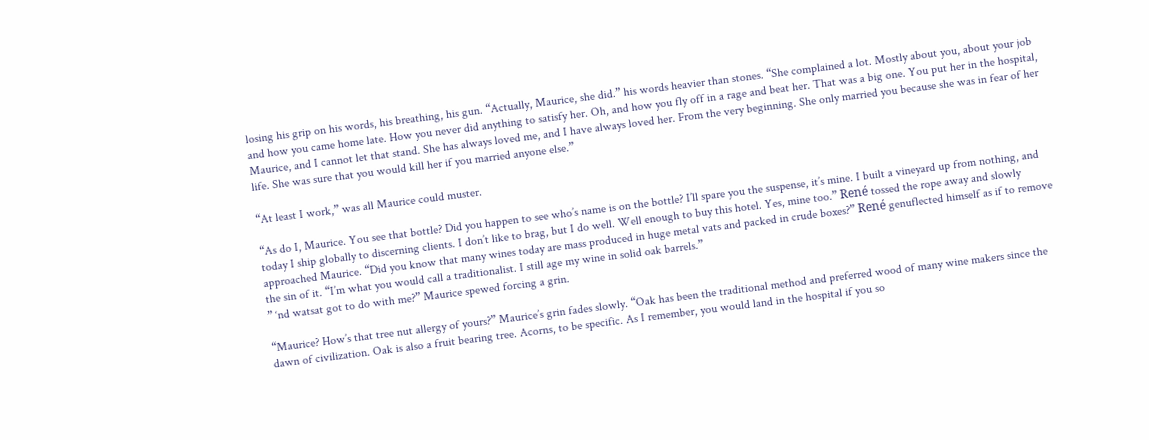losing his grip on his words, his breathing, his gun. “Actually, Maurice, she did.” his words heavier than stones. “She complained a lot. Mostly about you, about your job and how you came home late. How you never did anything to satisfy her. Oh, and how you fly off in a rage and beat her. That was a big one. You put her in the hospital, Maurice, and I cannot let that stand. She has always loved me, and I have always loved her. From the very beginning. She only married you because she was in fear of her life. She was sure that you would kill her if you married anyone else.”

“At least I work,” was all Maurice could muster.

“As do I, Maurice. You see that bottle? Did you happen to see who’s name is on the bottle? I’ll spare you the suspense, it’s mine. I built a vineyard up from nothing, and today I ship globally to discerning clients. I don’t like to brag, but I do well. Well enough to buy this hotel. Yes, mine too.” René tossed the rope away and slowly approached Maurice. “Did you know that many wines today are mass produced in huge metal vats and packed in crude boxes?” René genuflected himself as if to remove the sin of it. “I’m what you would call a traditionalist. I still age my wine in solid oak barrels.”
” ‘nd watsat got to do with me?” Maurice spewed forcing a grin.

“Maurice? How’s that tree nut allergy of yours?” Maurice’s grin fades slowly. “Oak has been the traditional method and preferred wood of many wine makers since the dawn of civilization. Oak is also a fruit bearing tree. Acorns, to be specific. As I remember, you would land in the hospital if you so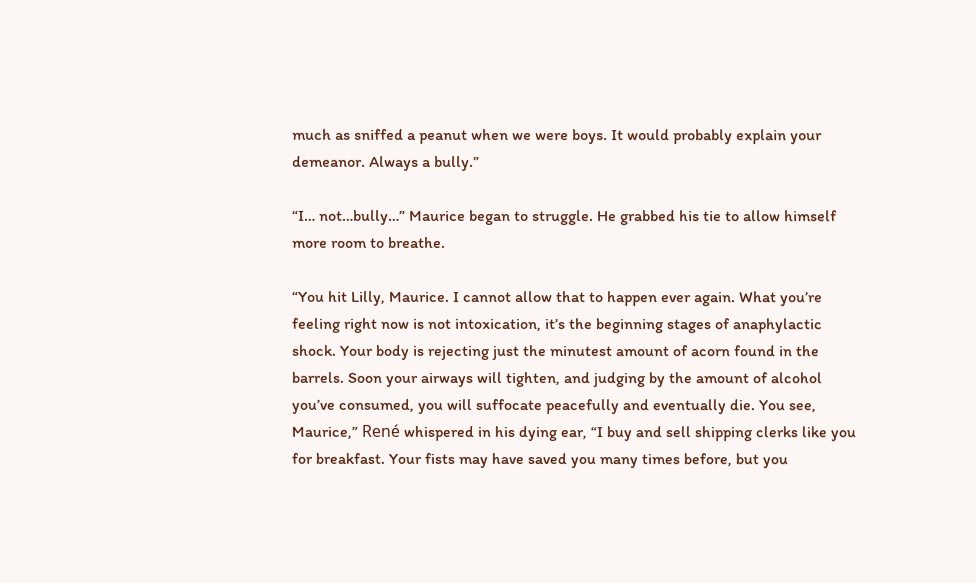much as sniffed a peanut when we were boys. It would probably explain your demeanor. Always a bully.”

“I… not…bully…” Maurice began to struggle. He grabbed his tie to allow himself more room to breathe.

“You hit Lilly, Maurice. I cannot allow that to happen ever again. What you’re feeling right now is not intoxication, it’s the beginning stages of anaphylactic shock. Your body is rejecting just the minutest amount of acorn found in the barrels. Soon your airways will tighten, and judging by the amount of alcohol you’ve consumed, you will suffocate peacefully and eventually die. You see, Maurice,” René whispered in his dying ear, “I buy and sell shipping clerks like you for breakfast. Your fists may have saved you many times before, but you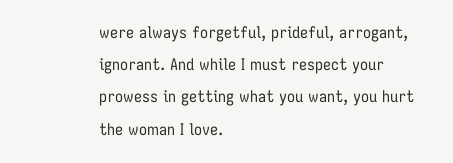were always forgetful, prideful, arrogant, ignorant. And while I must respect your prowess in getting what you want, you hurt the woman I love.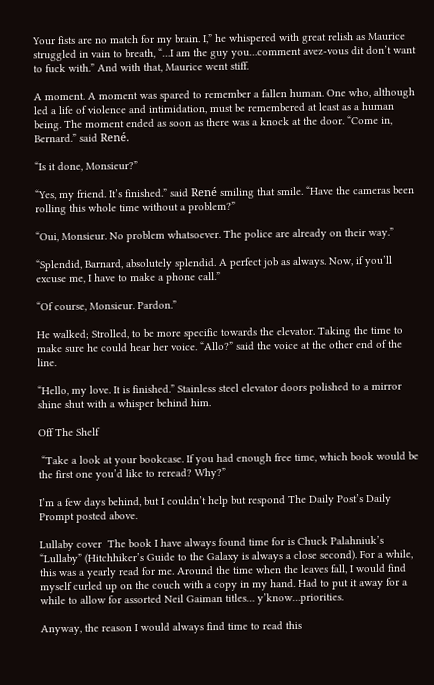Your fists are no match for my brain. I,” he whispered with great relish as Maurice struggled in vain to breath, “…I am the guy you…comment avez-vous dit don’t want to fuck with.” And with that, Maurice went stiff.

A moment. A moment was spared to remember a fallen human. One who, although led a life of violence and intimidation, must be remembered at least as a human being. The moment ended as soon as there was a knock at the door. “Come in, Bernard.” said René.

“Is it done, Monsieur?”

“Yes, my friend. It’s finished.” said René smiling that smile. “Have the cameras been rolling this whole time without a problem?”

“Oui, Monsieur. No problem whatsoever. The police are already on their way.”

“Splendid, Barnard, absolutely splendid. A perfect job as always. Now, if you’ll excuse me, I have to make a phone call.”

“Of course, Monsieur. Pardon.”

He walked; Strolled, to be more specific towards the elevator. Taking the time to make sure he could hear her voice. “Allo?” said the voice at the other end of the line.

“Hello, my love. It is finished.” Stainless steel elevator doors polished to a mirror shine shut with a whisper behind him.

Off The Shelf

 “Take a look at your bookcase. If you had enough free time, which book would be the first one you’d like to reread? Why?”

I’m a few days behind, but I couldn’t help but respond The Daily Post’s Daily Prompt posted above.

Lullaby cover  The book I have always found time for is Chuck Palahniuk’s “Lullaby” (Hitchhiker’s Guide to the Galaxy is always a close second). For a while, this was a yearly read for me. Around the time when the leaves fall, I would find myself curled up on the couch with a copy in my hand. Had to put it away for a while to allow for assorted Neil Gaiman titles… y’know…priorities.

Anyway, the reason I would always find time to read this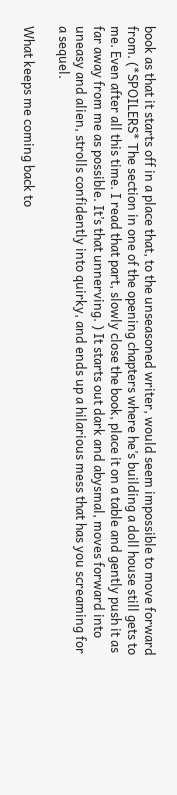book as that it starts off in a place that, to the unseasoned writer, would seem impossible to move forward from. (*SPOILERS* The section in one of the opening chapters where he’s building a doll house still gets to me. Even after all this time. I read that part, slowly close the book, place it on a table and gently push it as far away from me as possible. It’s that unnerving. ) It starts out dark and abysmal, moves forward into uneasy and alien, strolls confidently into quirky, and ends up a hilarious mess that has you screaming for a sequel.

What keeps me coming back to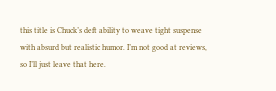this title is Chuck’s deft ability to weave tight suspense with absurd but realistic humor. I’m not good at reviews, so I’ll just leave that here.